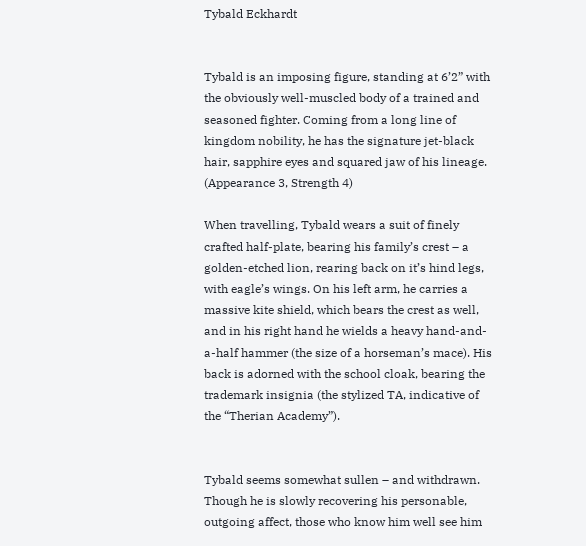Tybald Eckhardt


Tybald is an imposing figure, standing at 6’2” with the obviously well-muscled body of a trained and seasoned fighter. Coming from a long line of kingdom nobility, he has the signature jet-black hair, sapphire eyes and squared jaw of his lineage. (Appearance 3, Strength 4)

When travelling, Tybald wears a suit of finely crafted half-plate, bearing his family’s crest – a golden-etched lion, rearing back on it’s hind legs, with eagle’s wings. On his left arm, he carries a massive kite shield, which bears the crest as well, and in his right hand he wields a heavy hand-and-a-half hammer (the size of a horseman’s mace). His back is adorned with the school cloak, bearing the trademark insignia (the stylized TA, indicative of the “Therian Academy”).


Tybald seems somewhat sullen – and withdrawn. Though he is slowly recovering his personable, outgoing affect, those who know him well see him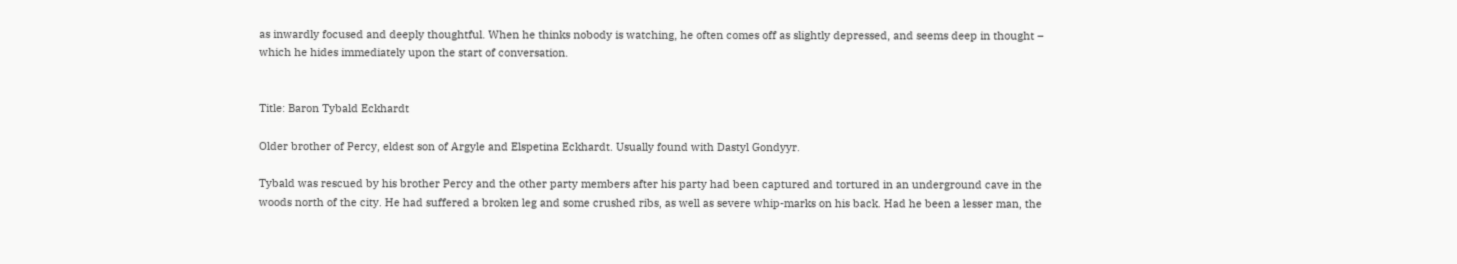as inwardly focused and deeply thoughtful. When he thinks nobody is watching, he often comes off as slightly depressed, and seems deep in thought – which he hides immediately upon the start of conversation.


Title: Baron Tybald Eckhardt

Older brother of Percy, eldest son of Argyle and Elspetina Eckhardt. Usually found with Dastyl Gondyyr.

Tybald was rescued by his brother Percy and the other party members after his party had been captured and tortured in an underground cave in the woods north of the city. He had suffered a broken leg and some crushed ribs, as well as severe whip-marks on his back. Had he been a lesser man, the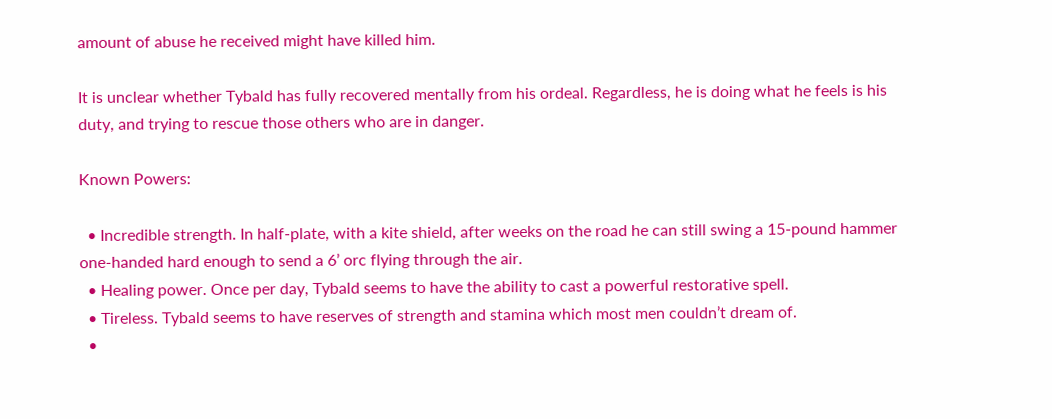amount of abuse he received might have killed him.

It is unclear whether Tybald has fully recovered mentally from his ordeal. Regardless, he is doing what he feels is his duty, and trying to rescue those others who are in danger.

Known Powers:

  • Incredible strength. In half-plate, with a kite shield, after weeks on the road he can still swing a 15-pound hammer one-handed hard enough to send a 6’ orc flying through the air.
  • Healing power. Once per day, Tybald seems to have the ability to cast a powerful restorative spell.
  • Tireless. Tybald seems to have reserves of strength and stamina which most men couldn’t dream of.
  •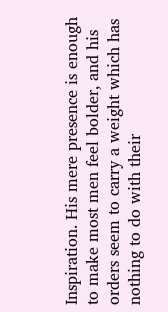Inspiration. His mere presence is enough to make most men feel bolder, and his orders seem to carry a weight which has nothing to do with their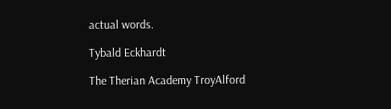actual words.

Tybald Eckhardt

The Therian Academy TroyAlford